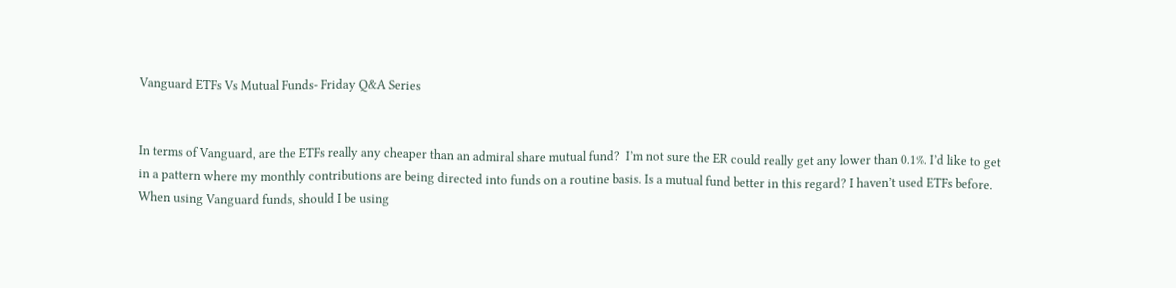Vanguard ETFs Vs Mutual Funds- Friday Q&A Series


In terms of Vanguard, are the ETFs really any cheaper than an admiral share mutual fund?  I’m not sure the ER could really get any lower than 0.1%. I’d like to get in a pattern where my monthly contributions are being directed into funds on a routine basis. Is a mutual fund better in this regard? I haven’t used ETFs before.  When using Vanguard funds, should I be using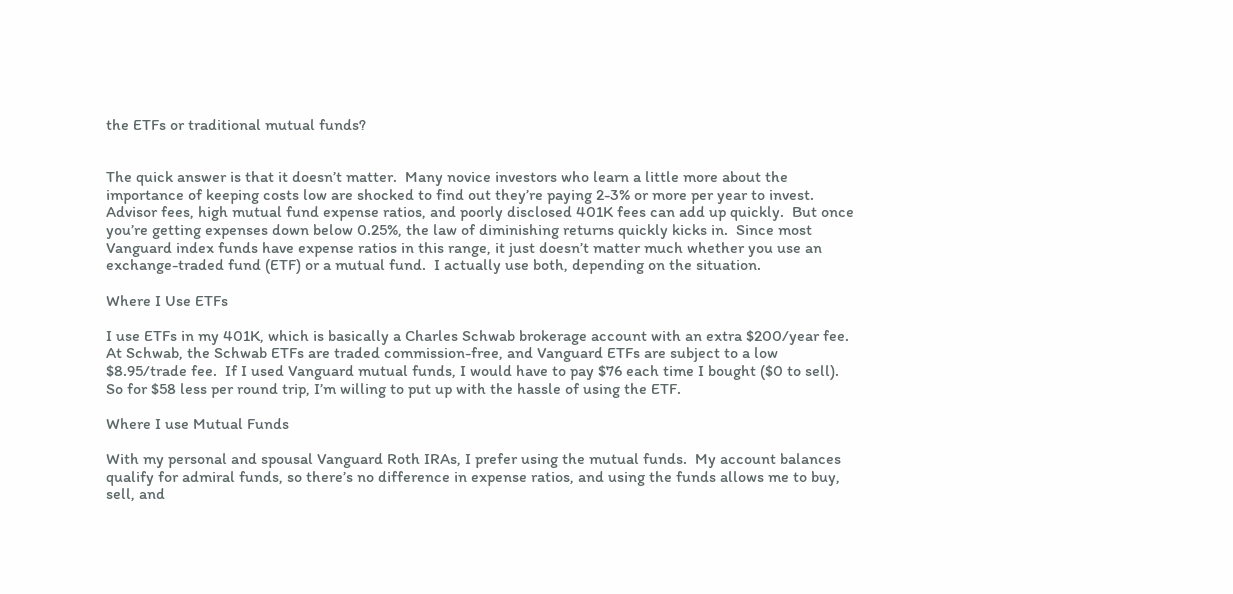the ETFs or traditional mutual funds?


The quick answer is that it doesn’t matter.  Many novice investors who learn a little more about the importance of keeping costs low are shocked to find out they’re paying 2-3% or more per year to invest.  Advisor fees, high mutual fund expense ratios, and poorly disclosed 401K fees can add up quickly.  But once you’re getting expenses down below 0.25%, the law of diminishing returns quickly kicks in.  Since most Vanguard index funds have expense ratios in this range, it just doesn’t matter much whether you use an exchange-traded fund (ETF) or a mutual fund.  I actually use both, depending on the situation.

Where I Use ETFs

I use ETFs in my 401K, which is basically a Charles Schwab brokerage account with an extra $200/year fee.  At Schwab, the Schwab ETFs are traded commission-free, and Vanguard ETFs are subject to a low $8.95/trade fee.  If I used Vanguard mutual funds, I would have to pay $76 each time I bought ($0 to sell).  So for $58 less per round trip, I’m willing to put up with the hassle of using the ETF.

Where I use Mutual Funds

With my personal and spousal Vanguard Roth IRAs, I prefer using the mutual funds.  My account balances qualify for admiral funds, so there’s no difference in expense ratios, and using the funds allows me to buy, sell, and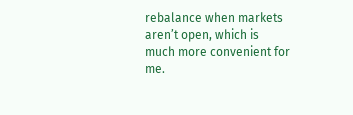rebalance when markets aren’t open, which is much more convenient for me.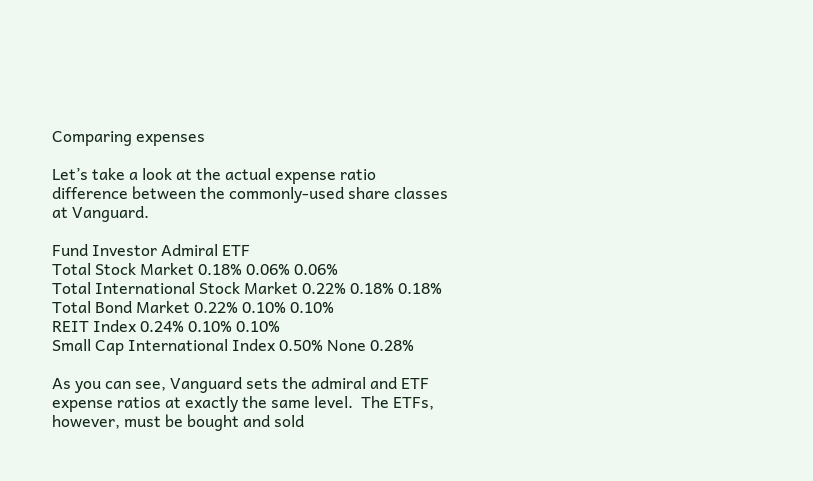Comparing expenses

Let’s take a look at the actual expense ratio difference between the commonly-used share classes at Vanguard.

Fund Investor Admiral ETF
Total Stock Market 0.18% 0.06% 0.06%
Total International Stock Market 0.22% 0.18% 0.18%
Total Bond Market 0.22% 0.10% 0.10%
REIT Index 0.24% 0.10% 0.10%
Small Cap International Index 0.50% None 0.28%

As you can see, Vanguard sets the admiral and ETF expense ratios at exactly the same level.  The ETFs, however, must be bought and sold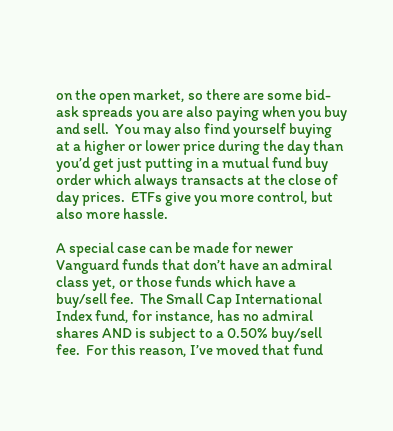on the open market, so there are some bid-ask spreads you are also paying when you buy and sell.  You may also find yourself buying at a higher or lower price during the day than you’d get just putting in a mutual fund buy order which always transacts at the close of day prices.  ETFs give you more control, but also more hassle.

A special case can be made for newer Vanguard funds that don’t have an admiral class yet, or those funds which have a buy/sell fee.  The Small Cap International Index fund, for instance, has no admiral shares AND is subject to a 0.50% buy/sell fee.  For this reason, I’ve moved that fund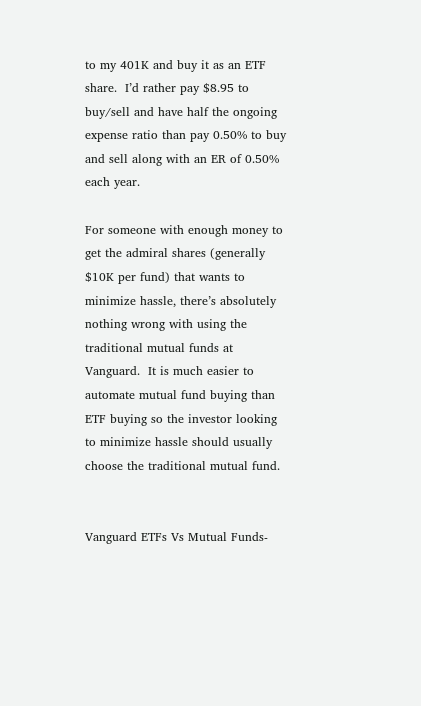to my 401K and buy it as an ETF share.  I’d rather pay $8.95 to buy/sell and have half the ongoing expense ratio than pay 0.50% to buy and sell along with an ER of 0.50% each year.

For someone with enough money to get the admiral shares (generally $10K per fund) that wants to minimize hassle, there’s absolutely nothing wrong with using the traditional mutual funds at Vanguard.  It is much easier to automate mutual fund buying than ETF buying so the investor looking to minimize hassle should usually choose the traditional mutual fund.


Vanguard ETFs Vs Mutual Funds-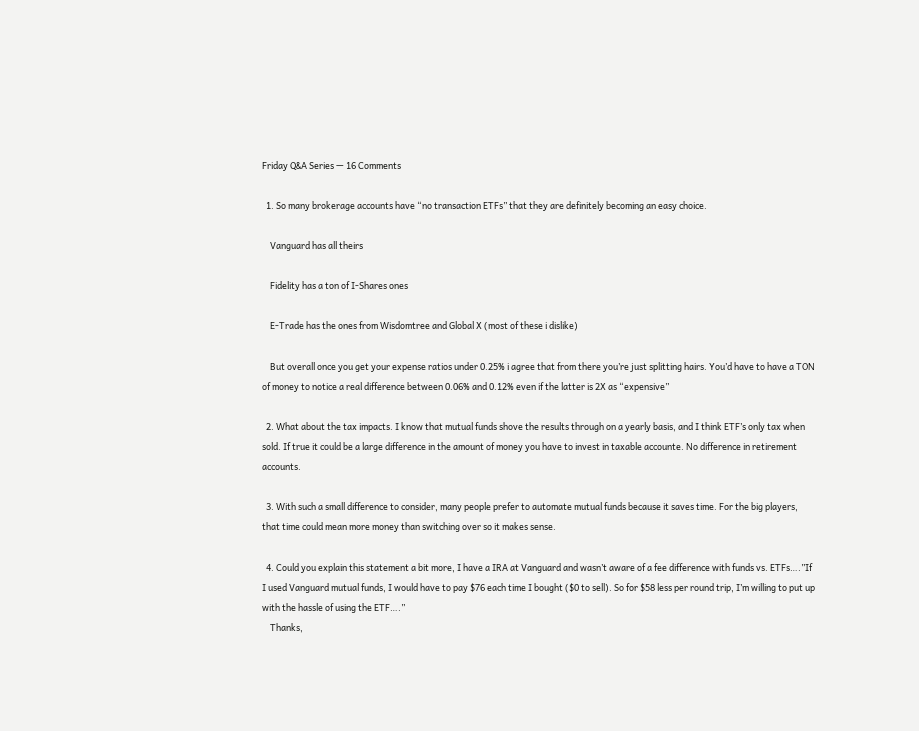Friday Q&A Series — 16 Comments

  1. So many brokerage accounts have “no transaction ETFs” that they are definitely becoming an easy choice.

    Vanguard has all theirs

    Fidelity has a ton of I-Shares ones

    E-Trade has the ones from Wisdomtree and Global X (most of these i dislike)

    But overall once you get your expense ratios under 0.25% i agree that from there you’re just splitting hairs. You’d have to have a TON of money to notice a real difference between 0.06% and 0.12% even if the latter is 2X as “expensive”

  2. What about the tax impacts. I know that mutual funds shove the results through on a yearly basis, and I think ETF’s only tax when sold. If true it could be a large difference in the amount of money you have to invest in taxable accounte. No difference in retirement accounts.

  3. With such a small difference to consider, many people prefer to automate mutual funds because it saves time. For the big players, that time could mean more money than switching over so it makes sense.

  4. Could you explain this statement a bit more, I have a IRA at Vanguard and wasn’t aware of a fee difference with funds vs. ETFs….”If I used Vanguard mutual funds, I would have to pay $76 each time I bought ($0 to sell). So for $58 less per round trip, I’m willing to put up with the hassle of using the ETF….”
    Thanks,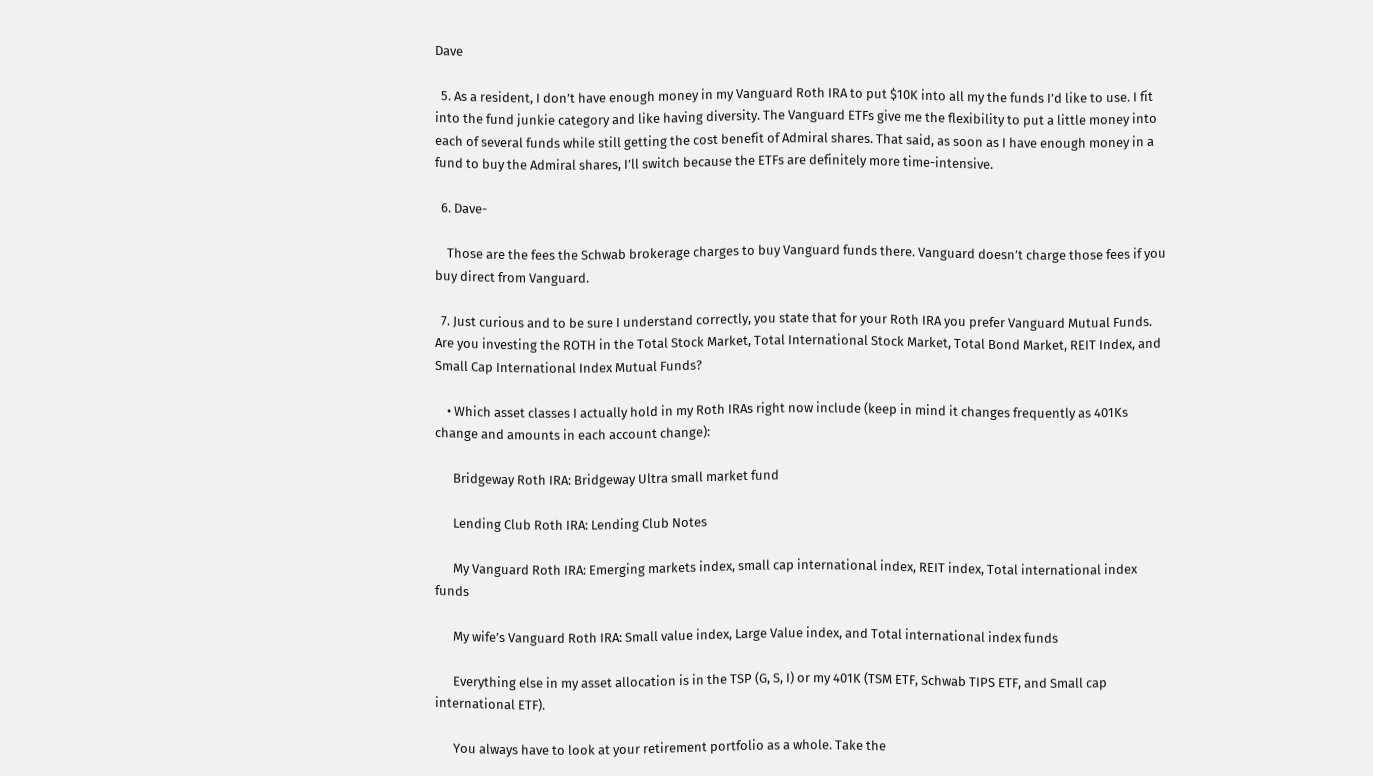Dave

  5. As a resident, I don’t have enough money in my Vanguard Roth IRA to put $10K into all my the funds I’d like to use. I fit into the fund junkie category and like having diversity. The Vanguard ETFs give me the flexibility to put a little money into each of several funds while still getting the cost benefit of Admiral shares. That said, as soon as I have enough money in a fund to buy the Admiral shares, I’ll switch because the ETFs are definitely more time-intensive.

  6. Dave-

    Those are the fees the Schwab brokerage charges to buy Vanguard funds there. Vanguard doesn’t charge those fees if you buy direct from Vanguard.

  7. Just curious and to be sure I understand correctly, you state that for your Roth IRA you prefer Vanguard Mutual Funds. Are you investing the ROTH in the Total Stock Market, Total International Stock Market, Total Bond Market, REIT Index, and Small Cap International Index Mutual Funds?

    • Which asset classes I actually hold in my Roth IRAs right now include (keep in mind it changes frequently as 401Ks change and amounts in each account change):

      Bridgeway Roth IRA: Bridgeway Ultra small market fund

      Lending Club Roth IRA: Lending Club Notes

      My Vanguard Roth IRA: Emerging markets index, small cap international index, REIT index, Total international index funds

      My wife’s Vanguard Roth IRA: Small value index, Large Value index, and Total international index funds

      Everything else in my asset allocation is in the TSP (G, S, I) or my 401K (TSM ETF, Schwab TIPS ETF, and Small cap international ETF).

      You always have to look at your retirement portfolio as a whole. Take the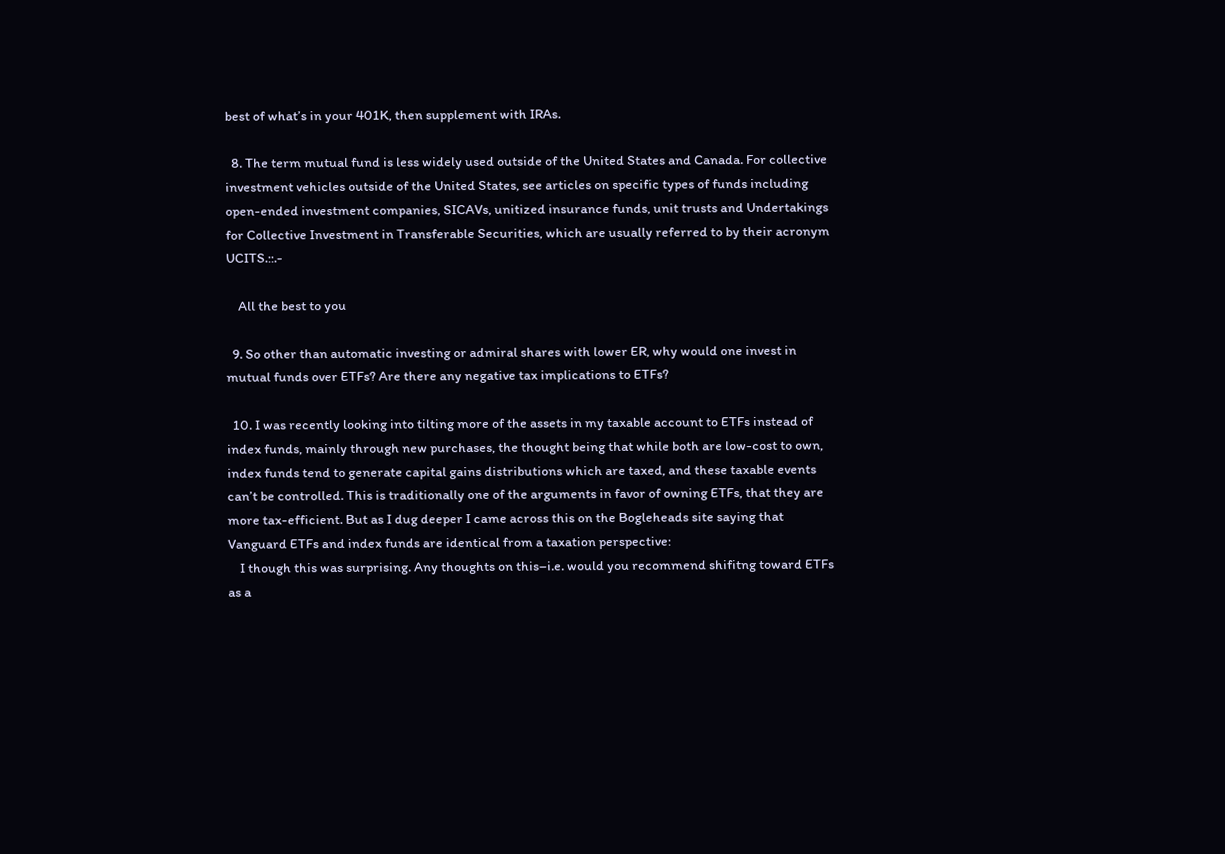best of what’s in your 401K, then supplement with IRAs.

  8. The term mutual fund is less widely used outside of the United States and Canada. For collective investment vehicles outside of the United States, see articles on specific types of funds including open-ended investment companies, SICAVs, unitized insurance funds, unit trusts and Undertakings for Collective Investment in Transferable Securities, which are usually referred to by their acronym UCITS.::.-

    All the best to you

  9. So other than automatic investing or admiral shares with lower ER, why would one invest in mutual funds over ETFs? Are there any negative tax implications to ETFs?

  10. I was recently looking into tilting more of the assets in my taxable account to ETFs instead of index funds, mainly through new purchases, the thought being that while both are low-cost to own, index funds tend to generate capital gains distributions which are taxed, and these taxable events can’t be controlled. This is traditionally one of the arguments in favor of owning ETFs, that they are more tax-efficient. But as I dug deeper I came across this on the Bogleheads site saying that Vanguard ETFs and index funds are identical from a taxation perspective:
    I though this was surprising. Any thoughts on this–i.e. would you recommend shifitng toward ETFs as a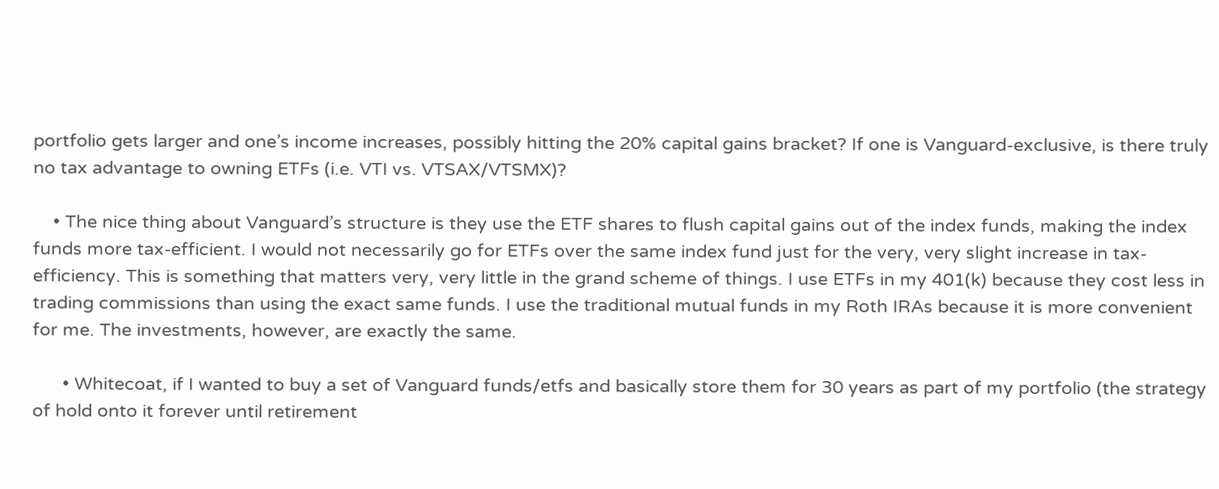portfolio gets larger and one’s income increases, possibly hitting the 20% capital gains bracket? If one is Vanguard-exclusive, is there truly no tax advantage to owning ETFs (i.e. VTI vs. VTSAX/VTSMX)?

    • The nice thing about Vanguard’s structure is they use the ETF shares to flush capital gains out of the index funds, making the index funds more tax-efficient. I would not necessarily go for ETFs over the same index fund just for the very, very slight increase in tax-efficiency. This is something that matters very, very little in the grand scheme of things. I use ETFs in my 401(k) because they cost less in trading commissions than using the exact same funds. I use the traditional mutual funds in my Roth IRAs because it is more convenient for me. The investments, however, are exactly the same.

      • Whitecoat, if I wanted to buy a set of Vanguard funds/etfs and basically store them for 30 years as part of my portfolio (the strategy of hold onto it forever until retirement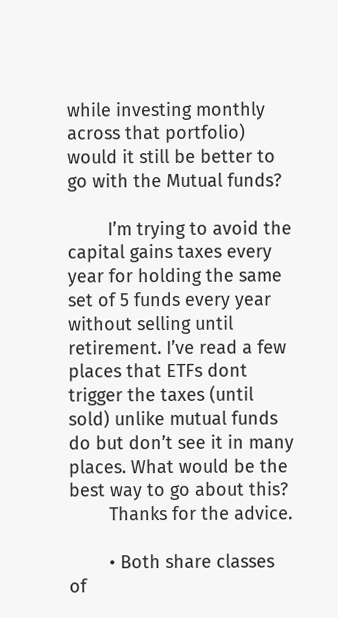while investing monthly across that portfolio) would it still be better to go with the Mutual funds?

        I’m trying to avoid the capital gains taxes every year for holding the same set of 5 funds every year without selling until retirement. I’ve read a few places that ETFs dont trigger the taxes (until sold) unlike mutual funds do but don’t see it in many places. What would be the best way to go about this?
        Thanks for the advice.

        • Both share classes of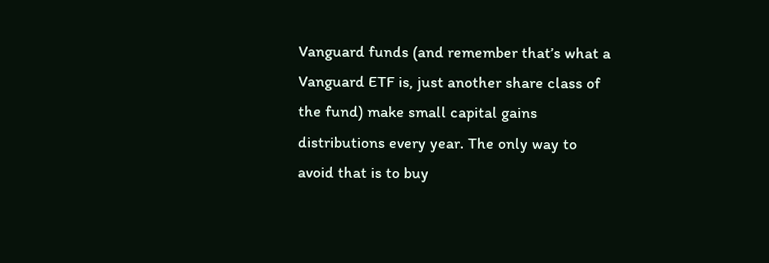Vanguard funds (and remember that’s what a Vanguard ETF is, just another share class of the fund) make small capital gains distributions every year. The only way to avoid that is to buy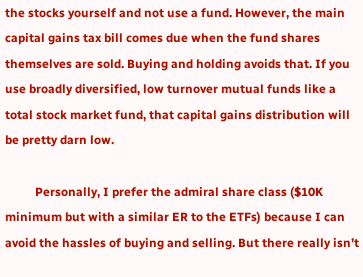the stocks yourself and not use a fund. However, the main capital gains tax bill comes due when the fund shares themselves are sold. Buying and holding avoids that. If you use broadly diversified, low turnover mutual funds like a total stock market fund, that capital gains distribution will be pretty darn low.

          Personally, I prefer the admiral share class ($10K minimum but with a similar ER to the ETFs) because I can avoid the hassles of buying and selling. But there really isn’t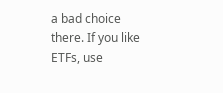a bad choice there. If you like ETFs, use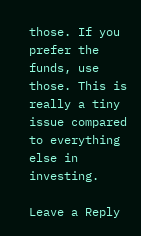those. If you prefer the funds, use those. This is really a tiny issue compared to everything else in investing.

Leave a Reply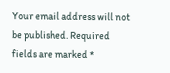Your email address will not be published. Required fields are marked *